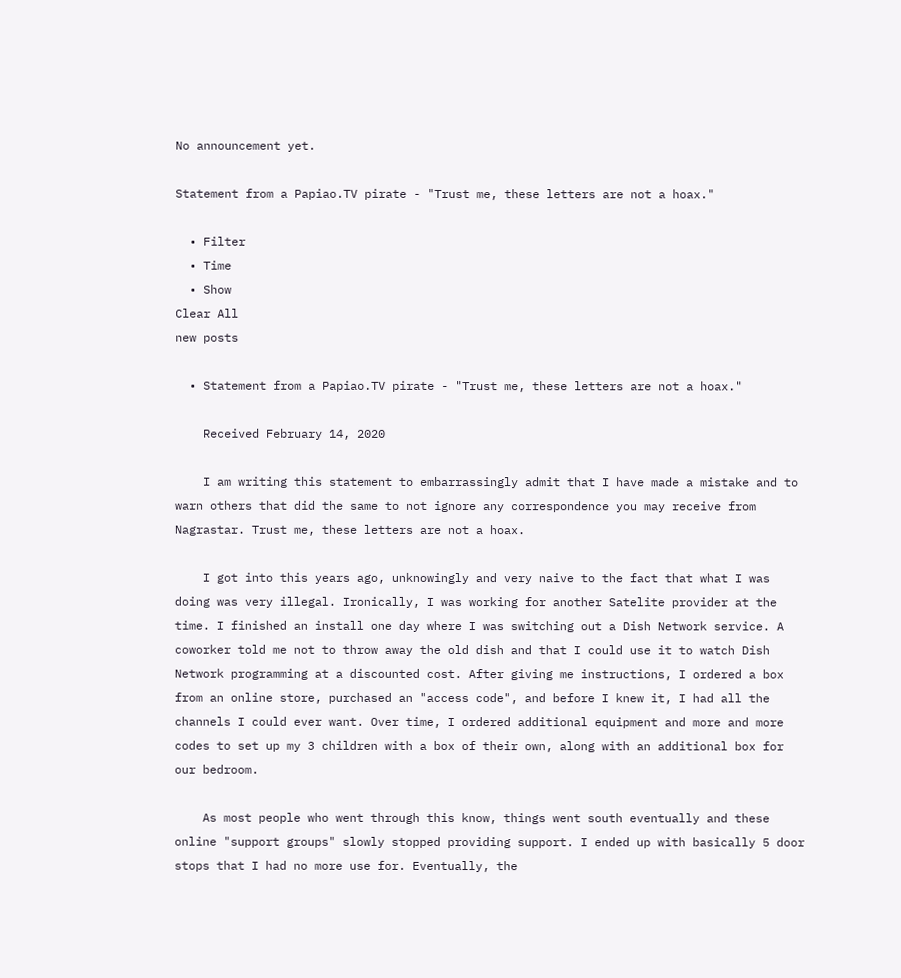No announcement yet.

Statement from a Papiao.TV pirate - "Trust me, these letters are not a hoax."

  • Filter
  • Time
  • Show
Clear All
new posts

  • Statement from a Papiao.TV pirate - "Trust me, these letters are not a hoax."

    Received February 14, 2020

    I am writing this statement to embarrassingly admit that I have made a mistake and to warn others that did the same to not ignore any correspondence you may receive from Nagrastar. Trust me, these letters are not a hoax.

    I got into this years ago, unknowingly and very naive to the fact that what I was doing was very illegal. Ironically, I was working for another Satelite provider at the time. I finished an install one day where I was switching out a Dish Network service. A coworker told me not to throw away the old dish and that I could use it to watch Dish Network programming at a discounted cost. After giving me instructions, I ordered a box from an online store, purchased an "access code", and before I knew it, I had all the channels I could ever want. Over time, I ordered additional equipment and more and more codes to set up my 3 children with a box of their own, along with an additional box for our bedroom.

    As most people who went through this know, things went south eventually and these online "support groups" slowly stopped providing support. I ended up with basically 5 door stops that I had no more use for. Eventually, the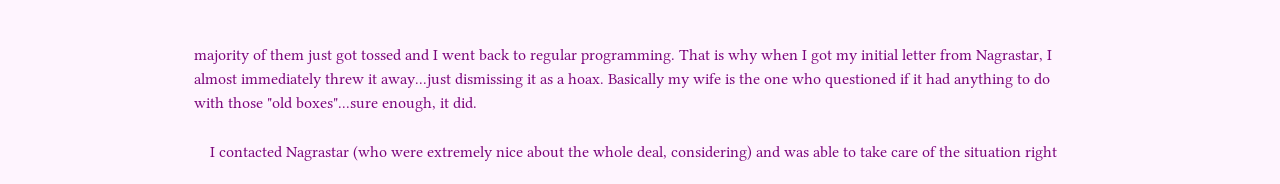majority of them just got tossed and I went back to regular programming. That is why when I got my initial letter from Nagrastar, I almost immediately threw it away...just dismissing it as a hoax. Basically my wife is the one who questioned if it had anything to do with those "old boxes"...sure enough, it did.

    I contacted Nagrastar (who were extremely nice about the whole deal, considering) and was able to take care of the situation right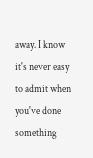away. I know it's never easy to admit when you've done something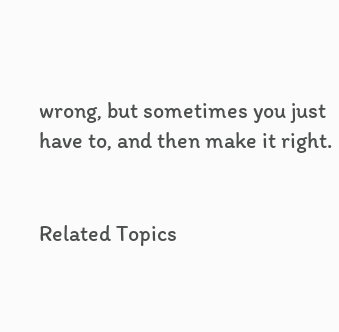wrong, but sometimes you just have to, and then make it right.


Related Topics